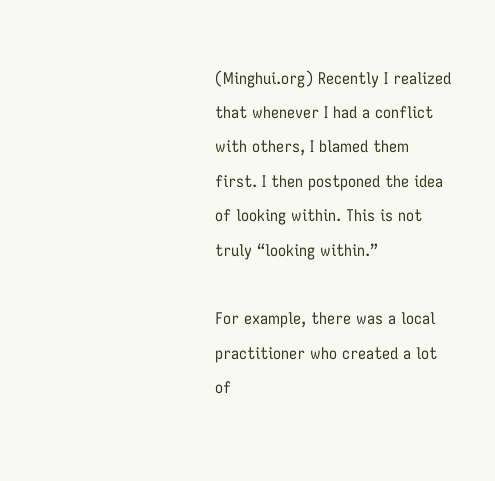(Minghui.org) Recently I realized that whenever I had a conflict with others, I blamed them first. I then postponed the idea of looking within. This is not truly “looking within.”

For example, there was a local practitioner who created a lot of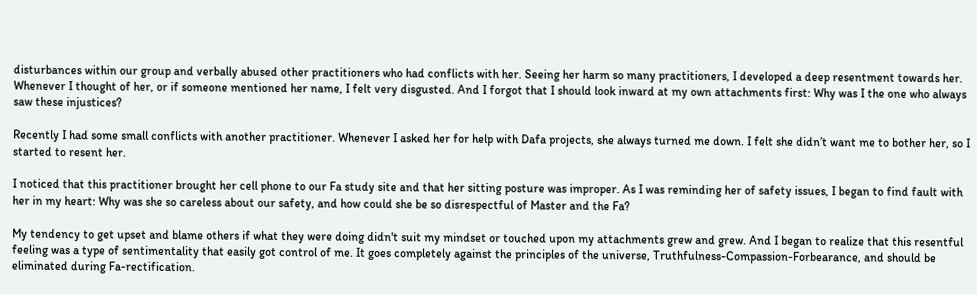disturbances within our group and verbally abused other practitioners who had conflicts with her. Seeing her harm so many practitioners, I developed a deep resentment towards her. Whenever I thought of her, or if someone mentioned her name, I felt very disgusted. And I forgot that I should look inward at my own attachments first: Why was I the one who always saw these injustices?

Recently I had some small conflicts with another practitioner. Whenever I asked her for help with Dafa projects, she always turned me down. I felt she didn’t want me to bother her, so I started to resent her.

I noticed that this practitioner brought her cell phone to our Fa study site and that her sitting posture was improper. As I was reminding her of safety issues, I began to find fault with her in my heart: Why was she so careless about our safety, and how could she be so disrespectful of Master and the Fa?

My tendency to get upset and blame others if what they were doing didn't suit my mindset or touched upon my attachments grew and grew. And I began to realize that this resentful feeling was a type of sentimentality that easily got control of me. It goes completely against the principles of the universe, Truthfulness-Compassion-Forbearance, and should be eliminated during Fa-rectification.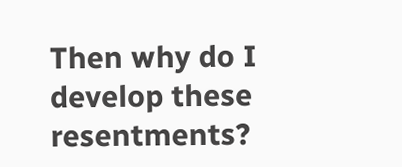Then why do I develop these resentments?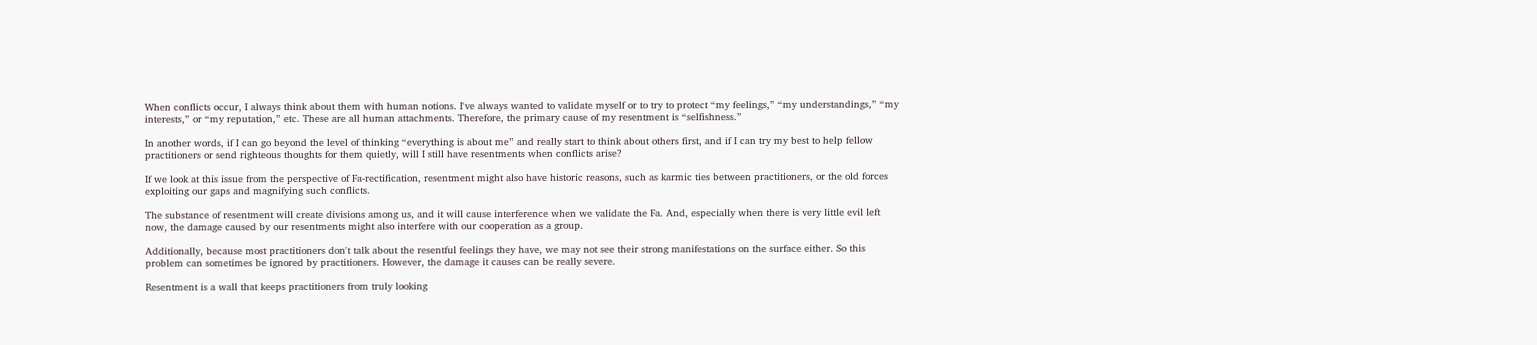When conflicts occur, I always think about them with human notions. I've always wanted to validate myself or to try to protect “my feelings,” “my understandings,” “my interests,” or “my reputation,” etc. These are all human attachments. Therefore, the primary cause of my resentment is “selfishness.”

In another words, if I can go beyond the level of thinking “everything is about me” and really start to think about others first, and if I can try my best to help fellow practitioners or send righteous thoughts for them quietly, will I still have resentments when conflicts arise?

If we look at this issue from the perspective of Fa-rectification, resentment might also have historic reasons, such as karmic ties between practitioners, or the old forces exploiting our gaps and magnifying such conflicts.

The substance of resentment will create divisions among us, and it will cause interference when we validate the Fa. And, especially when there is very little evil left now, the damage caused by our resentments might also interfere with our cooperation as a group.

Additionally, because most practitioners don't talk about the resentful feelings they have, we may not see their strong manifestations on the surface either. So this problem can sometimes be ignored by practitioners. However, the damage it causes can be really severe.

Resentment is a wall that keeps practitioners from truly looking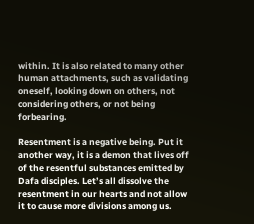within. It is also related to many other human attachments, such as validating oneself, looking down on others, not considering others, or not being forbearing.

Resentment is a negative being. Put it another way, it is a demon that lives off of the resentful substances emitted by Dafa disciples. Let’s all dissolve the resentment in our hearts and not allow it to cause more divisions among us.